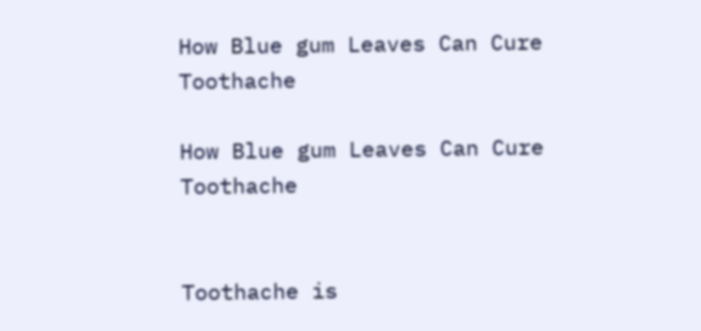How Blue gum Leaves Can Cure Toothache

How Blue gum Leaves Can Cure Toothache


Toothache is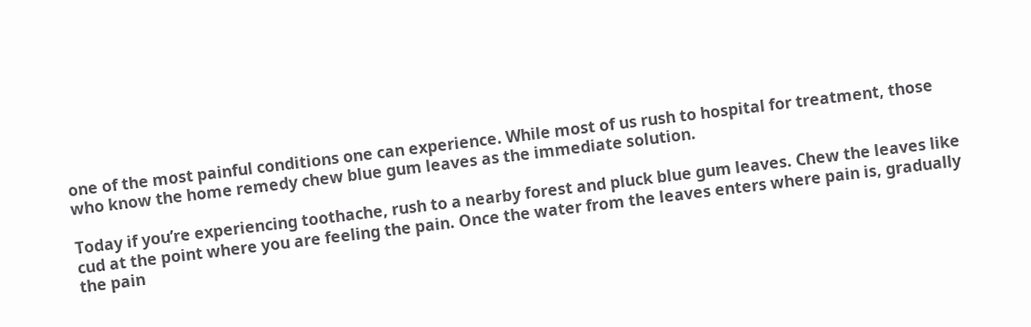one of the most painful conditions one can experience. While most of us rush to hospital for treatment, those who know the home remedy chew blue gum leaves as the immediate solution.

Today if you’re experiencing toothache, rush to a nearby forest and pluck blue gum leaves. Chew the leaves like cud at the point where you are feeling the pain. Once the water from the leaves enters where pain is, gradually the pain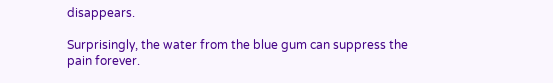disappears.

Surprisingly, the water from the blue gum can suppress the pain forever.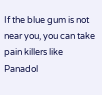If the blue gum is not near you, you can take pain killers like Panadol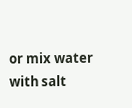or mix water with salt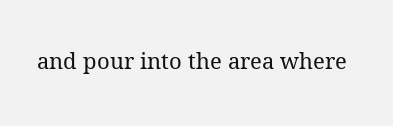and pour into the area where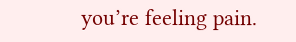you’re feeling pain.